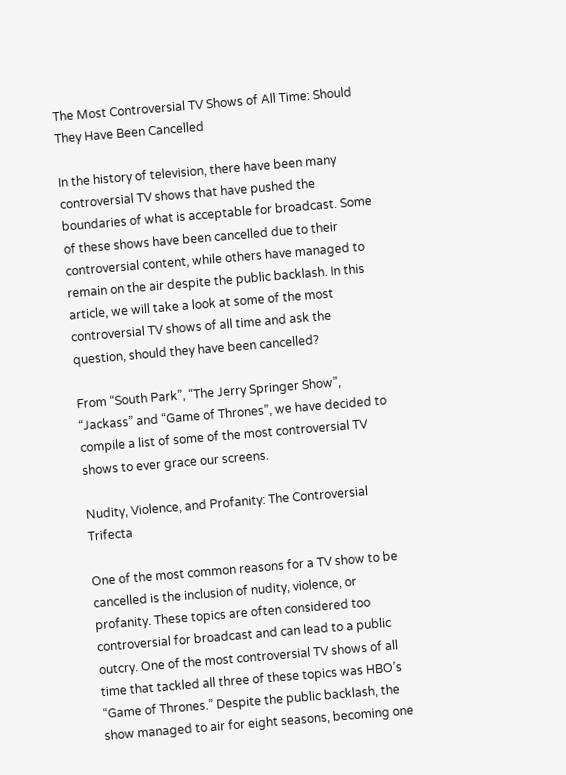The Most Controversial TV Shows of All Time: Should They Have Been Cancelled

In the history of television, there have been many controversial TV shows that have pushed the boundaries of what is acceptable for broadcast. Some of these shows have been cancelled due to their controversial content, while others have managed to remain on the air despite the public backlash. In this article, we will take a look at some of the most controversial TV shows of all time and ask the question, should they have been cancelled?

From “South Park”, “The Jerry Springer Show”, “Jackass” and “Game of Thrones”, we have decided to compile a list of some of the most controversial TV shows to ever grace our screens.

Nudity, Violence, and Profanity: The Controversial Trifecta

One of the most common reasons for a TV show to be cancelled is the inclusion of nudity, violence, or profanity. These topics are often considered too controversial for broadcast and can lead to a public outcry. One of the most controversial TV shows of all time that tackled all three of these topics was HBO’s “Game of Thrones.” Despite the public backlash, the show managed to air for eight seasons, becoming one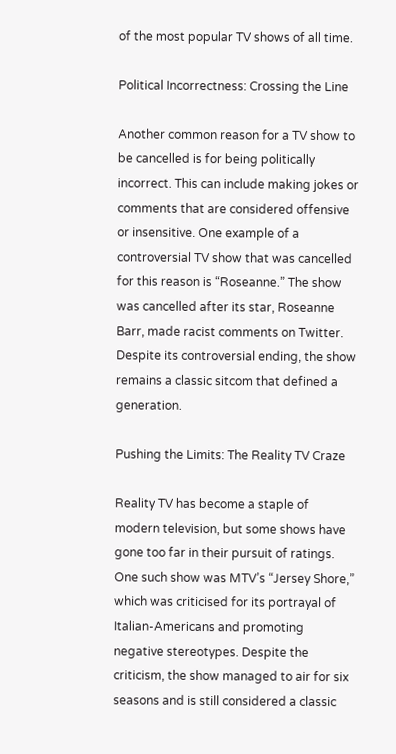of the most popular TV shows of all time.

Political Incorrectness: Crossing the Line

Another common reason for a TV show to be cancelled is for being politically incorrect. This can include making jokes or comments that are considered offensive or insensitive. One example of a controversial TV show that was cancelled for this reason is “Roseanne.” The show was cancelled after its star, Roseanne Barr, made racist comments on Twitter. Despite its controversial ending, the show remains a classic sitcom that defined a generation.

Pushing the Limits: The Reality TV Craze

Reality TV has become a staple of modern television, but some shows have gone too far in their pursuit of ratings. One such show was MTV’s “Jersey Shore,” which was criticised for its portrayal of Italian-Americans and promoting negative stereotypes. Despite the criticism, the show managed to air for six seasons and is still considered a classic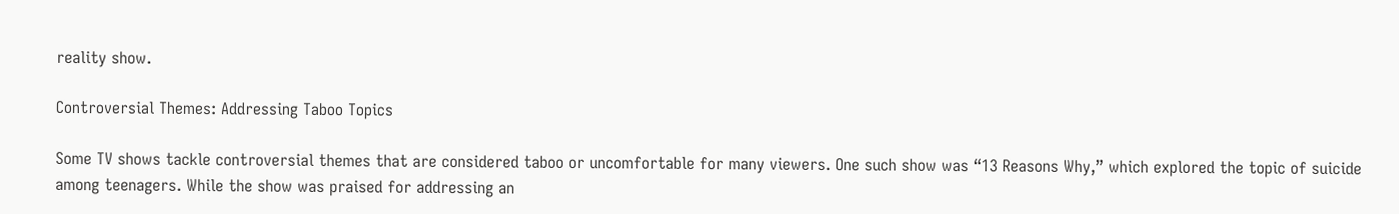reality show.

Controversial Themes: Addressing Taboo Topics

Some TV shows tackle controversial themes that are considered taboo or uncomfortable for many viewers. One such show was “13 Reasons Why,” which explored the topic of suicide among teenagers. While the show was praised for addressing an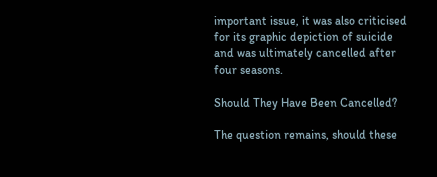important issue, it was also criticised for its graphic depiction of suicide and was ultimately cancelled after four seasons.

Should They Have Been Cancelled?

The question remains, should these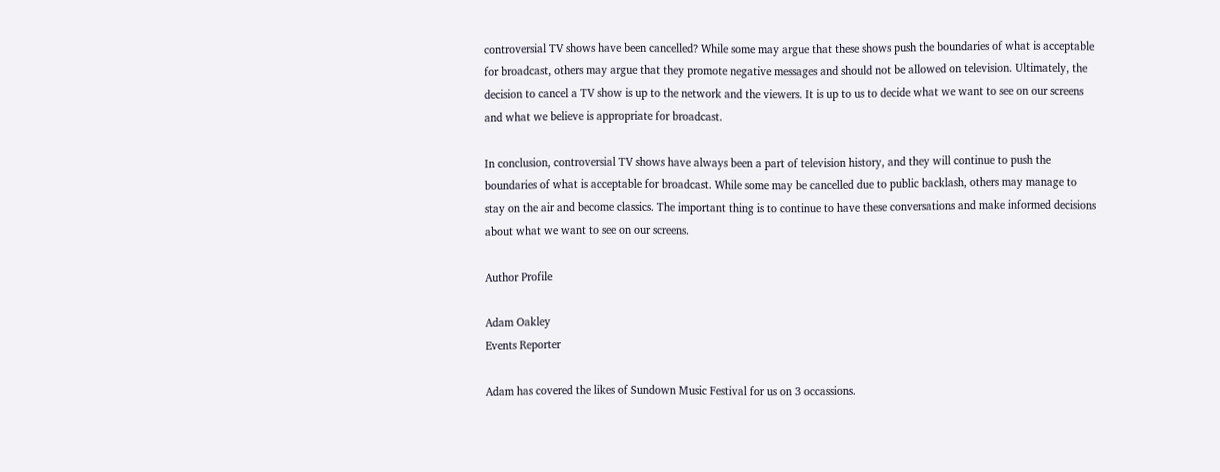controversial TV shows have been cancelled? While some may argue that these shows push the boundaries of what is acceptable for broadcast, others may argue that they promote negative messages and should not be allowed on television. Ultimately, the decision to cancel a TV show is up to the network and the viewers. It is up to us to decide what we want to see on our screens and what we believe is appropriate for broadcast.

In conclusion, controversial TV shows have always been a part of television history, and they will continue to push the boundaries of what is acceptable for broadcast. While some may be cancelled due to public backlash, others may manage to stay on the air and become classics. The important thing is to continue to have these conversations and make informed decisions about what we want to see on our screens.

Author Profile

Adam Oakley
Events Reporter

Adam has covered the likes of Sundown Music Festival for us on 3 occassions.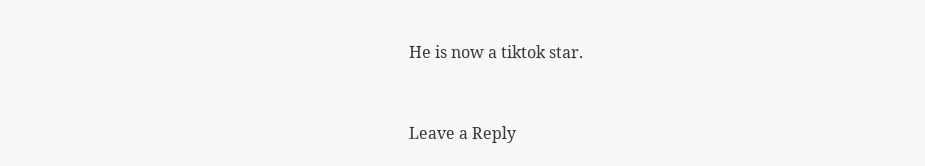He is now a tiktok star.


Leave a Reply